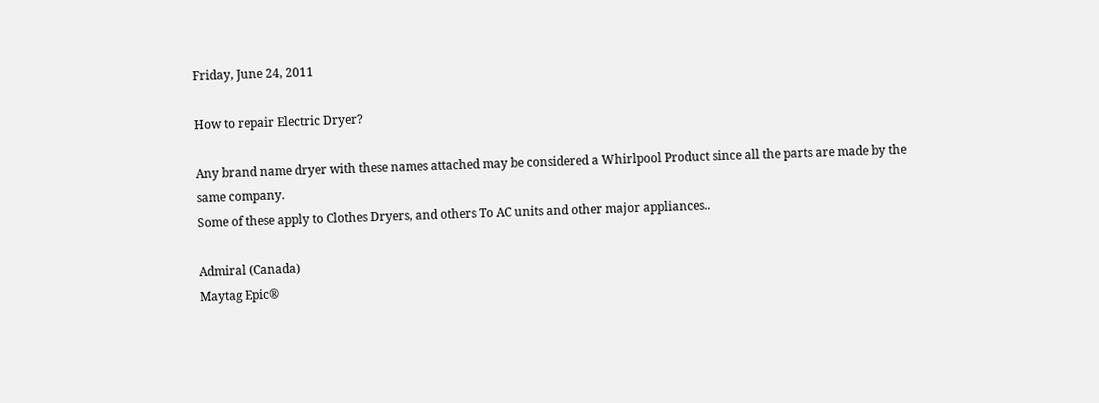Friday, June 24, 2011

How to repair Electric Dryer?

Any brand name dryer with these names attached may be considered a Whirlpool Product since all the parts are made by the same company.
Some of these apply to Clothes Dryers, and others To AC units and other major appliances..

Admiral (Canada)
Maytag Epic®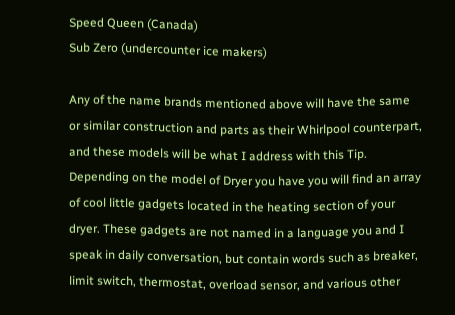Speed Queen (Canada)
Sub Zero (undercounter ice makers)

Any of the name brands mentioned above will have the same or similar construction and parts as their Whirlpool counterpart, and these models will be what I address with this Tip. Depending on the model of Dryer you have you will find an array of cool little gadgets located in the heating section of your dryer. These gadgets are not named in a language you and I speak in daily conversation, but contain words such as breaker, limit switch, thermostat, overload sensor, and various other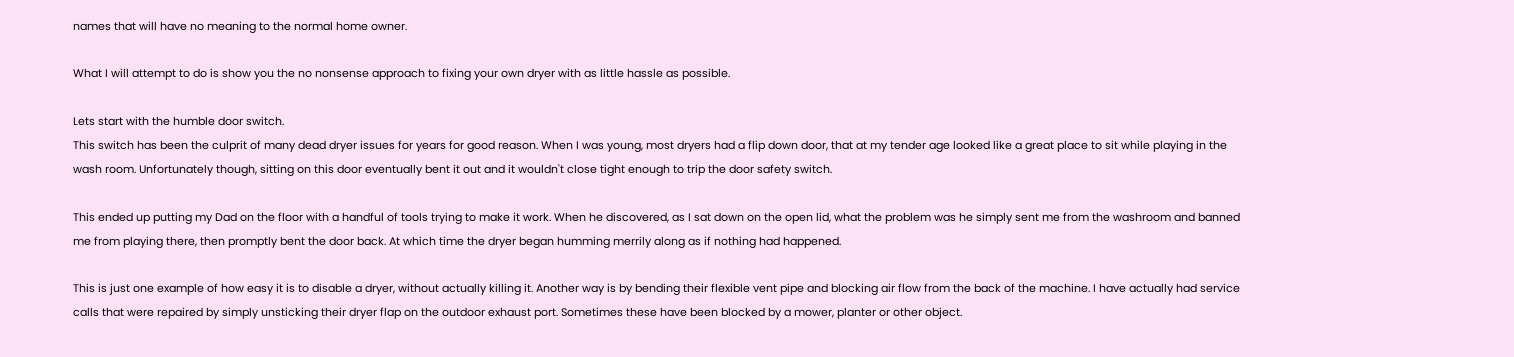names that will have no meaning to the normal home owner.

What I will attempt to do is show you the no nonsense approach to fixing your own dryer with as little hassle as possible.

Lets start with the humble door switch.
This switch has been the culprit of many dead dryer issues for years for good reason. When I was young, most dryers had a flip down door, that at my tender age looked like a great place to sit while playing in the wash room. Unfortunately though, sitting on this door eventually bent it out and it wouldn't close tight enough to trip the door safety switch.

This ended up putting my Dad on the floor with a handful of tools trying to make it work. When he discovered, as I sat down on the open lid, what the problem was he simply sent me from the washroom and banned me from playing there, then promptly bent the door back. At which time the dryer began humming merrily along as if nothing had happened.

This is just one example of how easy it is to disable a dryer, without actually killing it. Another way is by bending their flexible vent pipe and blocking air flow from the back of the machine. I have actually had service calls that were repaired by simply unsticking their dryer flap on the outdoor exhaust port. Sometimes these have been blocked by a mower, planter or other object.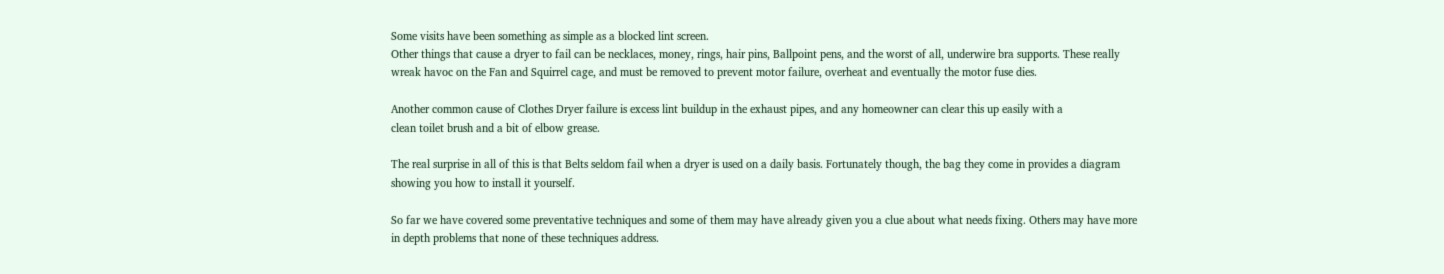Some visits have been something as simple as a blocked lint screen.
Other things that cause a dryer to fail can be necklaces, money, rings, hair pins, Ballpoint pens, and the worst of all, underwire bra supports. These really wreak havoc on the Fan and Squirrel cage, and must be removed to prevent motor failure, overheat and eventually the motor fuse dies.

Another common cause of Clothes Dryer failure is excess lint buildup in the exhaust pipes, and any homeowner can clear this up easily with a
clean toilet brush and a bit of elbow grease.

The real surprise in all of this is that Belts seldom fail when a dryer is used on a daily basis. Fortunately though, the bag they come in provides a diagram showing you how to install it yourself.

So far we have covered some preventative techniques and some of them may have already given you a clue about what needs fixing. Others may have more in depth problems that none of these techniques address.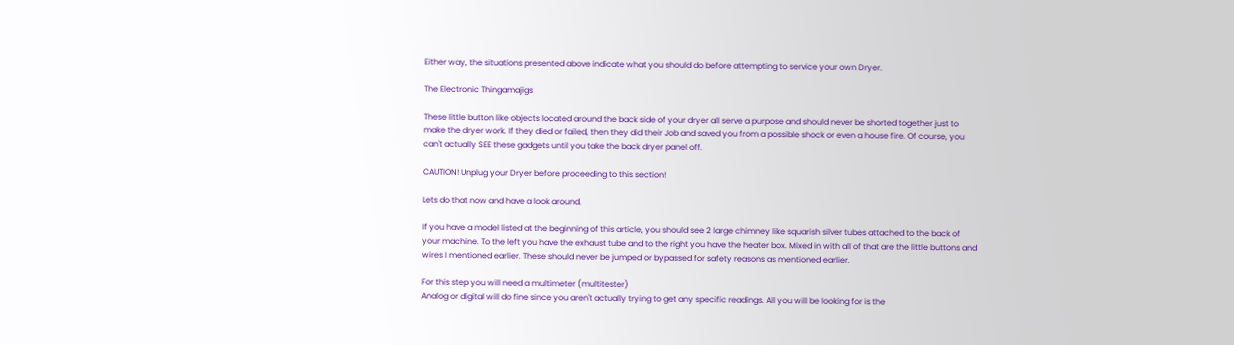Either way, the situations presented above indicate what you should do before attempting to service your own Dryer.

The Electronic Thingamajigs

These little button like objects located around the back side of your dryer all serve a purpose and should never be shorted together just to make the dryer work. If they died or failed, then they did their Job and saved you from a possible shock or even a house fire. Of course, you can't actually SEE these gadgets until you take the back dryer panel off.

CAUTION! Unplug your Dryer before proceeding to this section!

Lets do that now and have a look around.

If you have a model listed at the beginning of this article, you should see 2 large chimney like squarish silver tubes attached to the back of your machine. To the left you have the exhaust tube and to the right you have the heater box. Mixed in with all of that are the little buttons and wires I mentioned earlier. These should never be jumped or bypassed for safety reasons as mentioned earlier.

For this step you will need a multimeter (multitester)
Analog or digital will do fine since you aren't actually trying to get any specific readings. All you will be looking for is the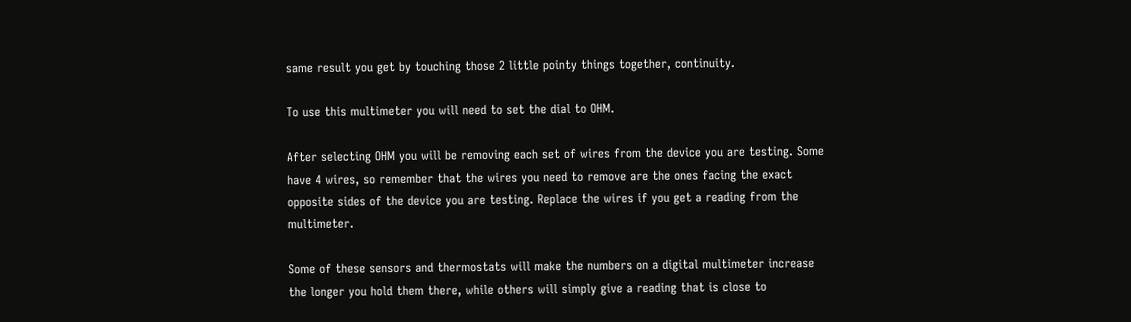same result you get by touching those 2 little pointy things together, continuity.

To use this multimeter you will need to set the dial to OHM.

After selecting OHM you will be removing each set of wires from the device you are testing. Some have 4 wires, so remember that the wires you need to remove are the ones facing the exact opposite sides of the device you are testing. Replace the wires if you get a reading from the multimeter.

Some of these sensors and thermostats will make the numbers on a digital multimeter increase the longer you hold them there, while others will simply give a reading that is close to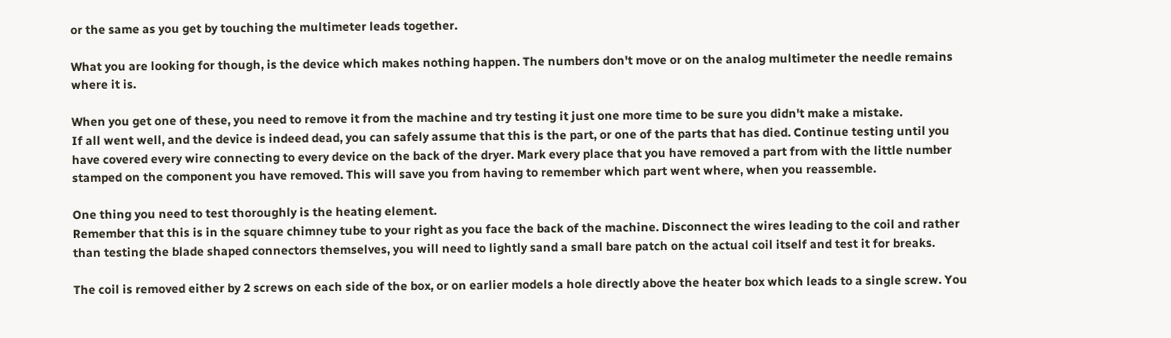or the same as you get by touching the multimeter leads together.

What you are looking for though, is the device which makes nothing happen. The numbers don't move or on the analog multimeter the needle remains where it is.

When you get one of these, you need to remove it from the machine and try testing it just one more time to be sure you didn't make a mistake.
If all went well, and the device is indeed dead, you can safely assume that this is the part, or one of the parts that has died. Continue testing until you have covered every wire connecting to every device on the back of the dryer. Mark every place that you have removed a part from with the little number stamped on the component you have removed. This will save you from having to remember which part went where, when you reassemble.

One thing you need to test thoroughly is the heating element.
Remember that this is in the square chimney tube to your right as you face the back of the machine. Disconnect the wires leading to the coil and rather than testing the blade shaped connectors themselves, you will need to lightly sand a small bare patch on the actual coil itself and test it for breaks.

The coil is removed either by 2 screws on each side of the box, or on earlier models a hole directly above the heater box which leads to a single screw. You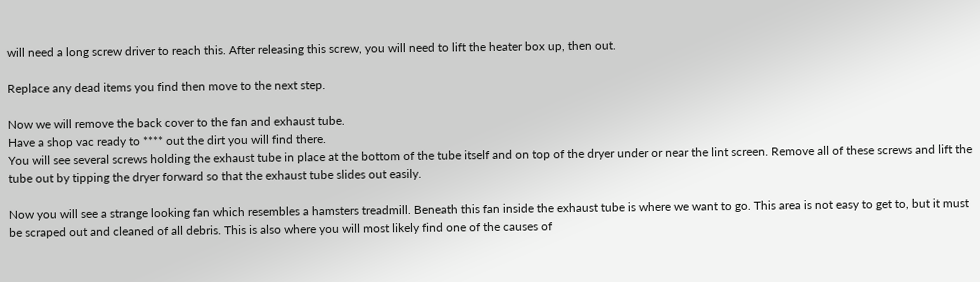will need a long screw driver to reach this. After releasing this screw, you will need to lift the heater box up, then out.

Replace any dead items you find then move to the next step.

Now we will remove the back cover to the fan and exhaust tube.
Have a shop vac ready to **** out the dirt you will find there.
You will see several screws holding the exhaust tube in place at the bottom of the tube itself and on top of the dryer under or near the lint screen. Remove all of these screws and lift the tube out by tipping the dryer forward so that the exhaust tube slides out easily.

Now you will see a strange looking fan which resembles a hamsters treadmill. Beneath this fan inside the exhaust tube is where we want to go. This area is not easy to get to, but it must be scraped out and cleaned of all debris. This is also where you will most likely find one of the causes of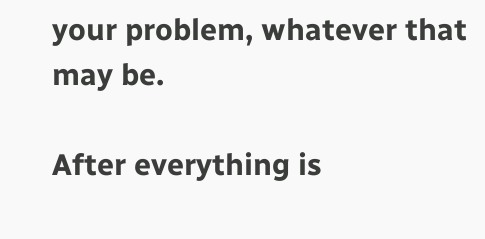your problem, whatever that may be.

After everything is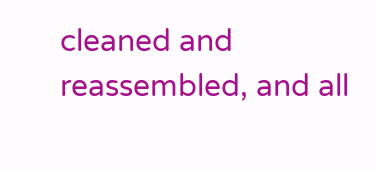cleaned and reassembled, and all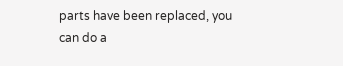parts have been replaced, you can do a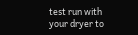test run with your dryer to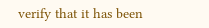verify that it has been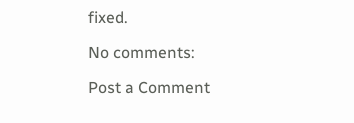fixed.

No comments:

Post a Comment